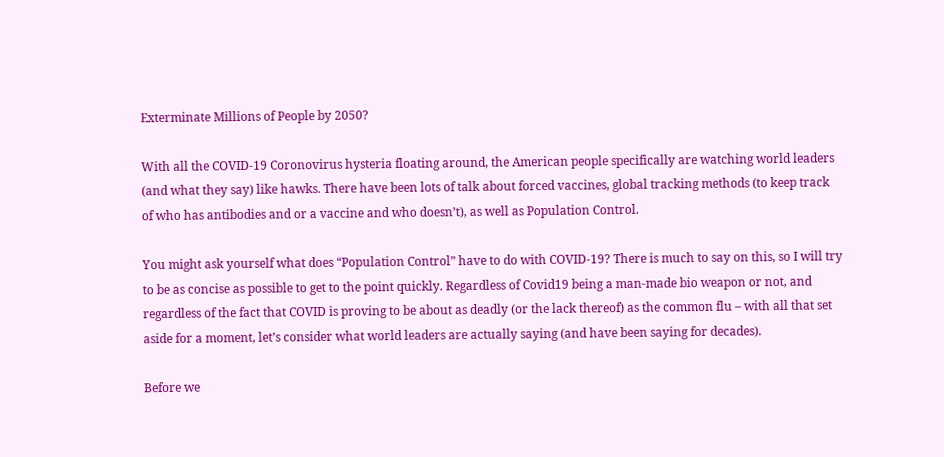Exterminate Millions of People by 2050?

With all the COVID-19 Coronovirus hysteria floating around, the American people specifically are watching world leaders (and what they say) like hawks. There have been lots of talk about forced vaccines, global tracking methods (to keep track of who has antibodies and or a vaccine and who doesn’t), as well as Population Control.

You might ask yourself what does “Population Control” have to do with COVID-19? There is much to say on this, so I will try to be as concise as possible to get to the point quickly. Regardless of Covid19 being a man-made bio weapon or not, and regardless of the fact that COVID is proving to be about as deadly (or the lack thereof) as the common flu – with all that set aside for a moment, let’s consider what world leaders are actually saying (and have been saying for decades).

Before we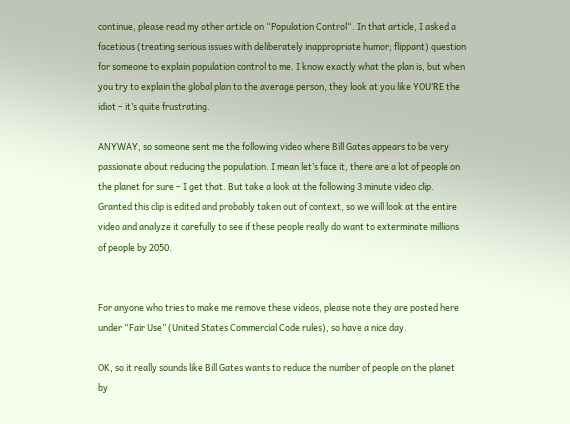continue, please read my other article on “Population Control“. In that article, I asked a facetious (treating serious issues with deliberately inappropriate humor; flippant) question for someone to explain population control to me. I know exactly what the plan is, but when you try to explain the global plan to the average person, they look at you like YOU’RE the idiot – it’s quite frustrating.

ANYWAY, so someone sent me the following video where Bill Gates appears to be very passionate about reducing the population. I mean let’s face it, there are a lot of people on the planet for sure – I get that. But take a look at the following 3 minute video clip. Granted this clip is edited and probably taken out of context, so we will look at the entire video and analyze it carefully to see if these people really do want to exterminate millions of people by 2050.


For anyone who tries to make me remove these videos, please note they are posted here under “Fair Use” (United States Commercial Code rules), so have a nice day.

OK, so it really sounds like Bill Gates wants to reduce the number of people on the planet by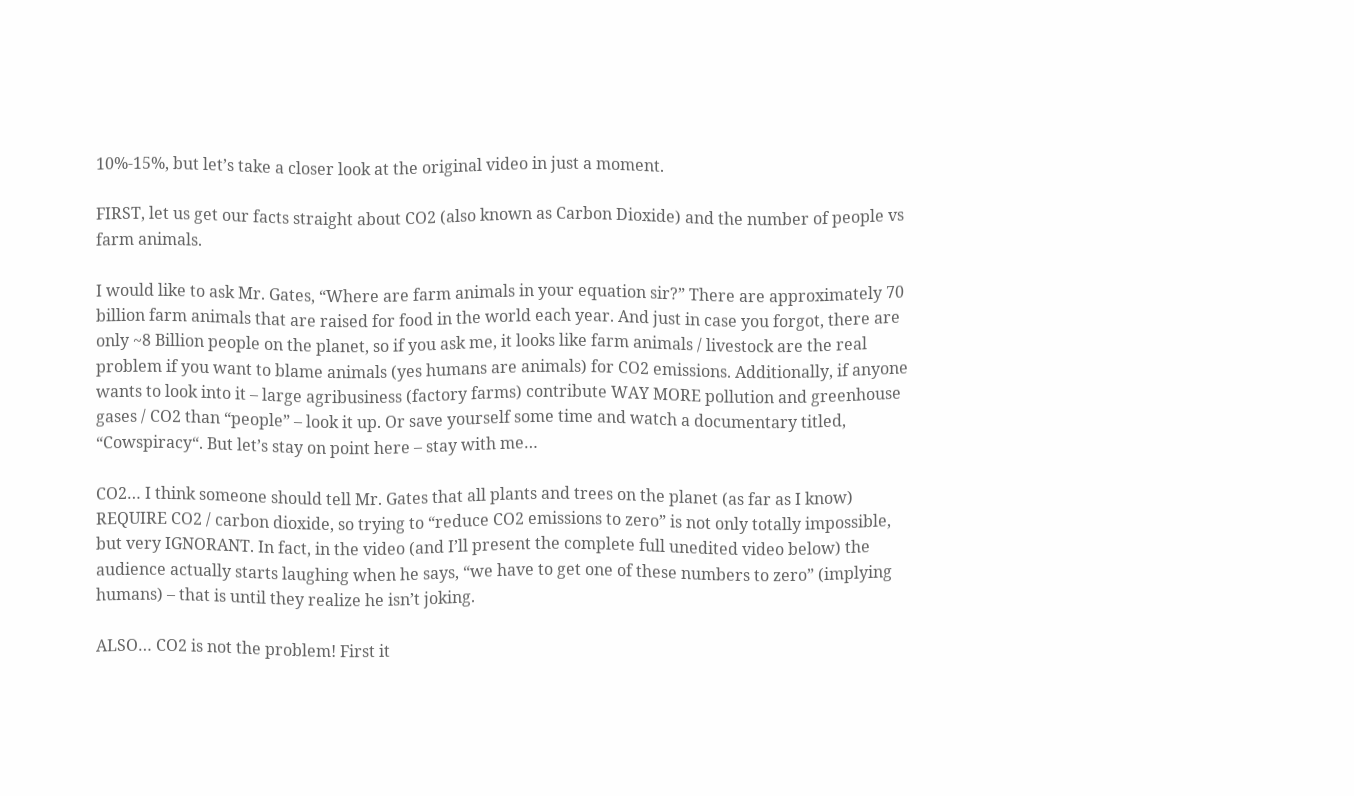10%-15%, but let’s take a closer look at the original video in just a moment.

FIRST, let us get our facts straight about CO2 (also known as Carbon Dioxide) and the number of people vs farm animals.

I would like to ask Mr. Gates, “Where are farm animals in your equation sir?” There are approximately 70 billion farm animals that are raised for food in the world each year. And just in case you forgot, there are only ~8 Billion people on the planet, so if you ask me, it looks like farm animals / livestock are the real problem if you want to blame animals (yes humans are animals) for CO2 emissions. Additionally, if anyone wants to look into it – large agribusiness (factory farms) contribute WAY MORE pollution and greenhouse gases / CO2 than “people” – look it up. Or save yourself some time and watch a documentary titled, “Cowspiracy“. But let’s stay on point here – stay with me…

CO2… I think someone should tell Mr. Gates that all plants and trees on the planet (as far as I know) REQUIRE CO2 / carbon dioxide, so trying to “reduce CO2 emissions to zero” is not only totally impossible, but very IGNORANT. In fact, in the video (and I’ll present the complete full unedited video below) the audience actually starts laughing when he says, “we have to get one of these numbers to zero” (implying humans) – that is until they realize he isn’t joking.

ALSO… CO2 is not the problem! First it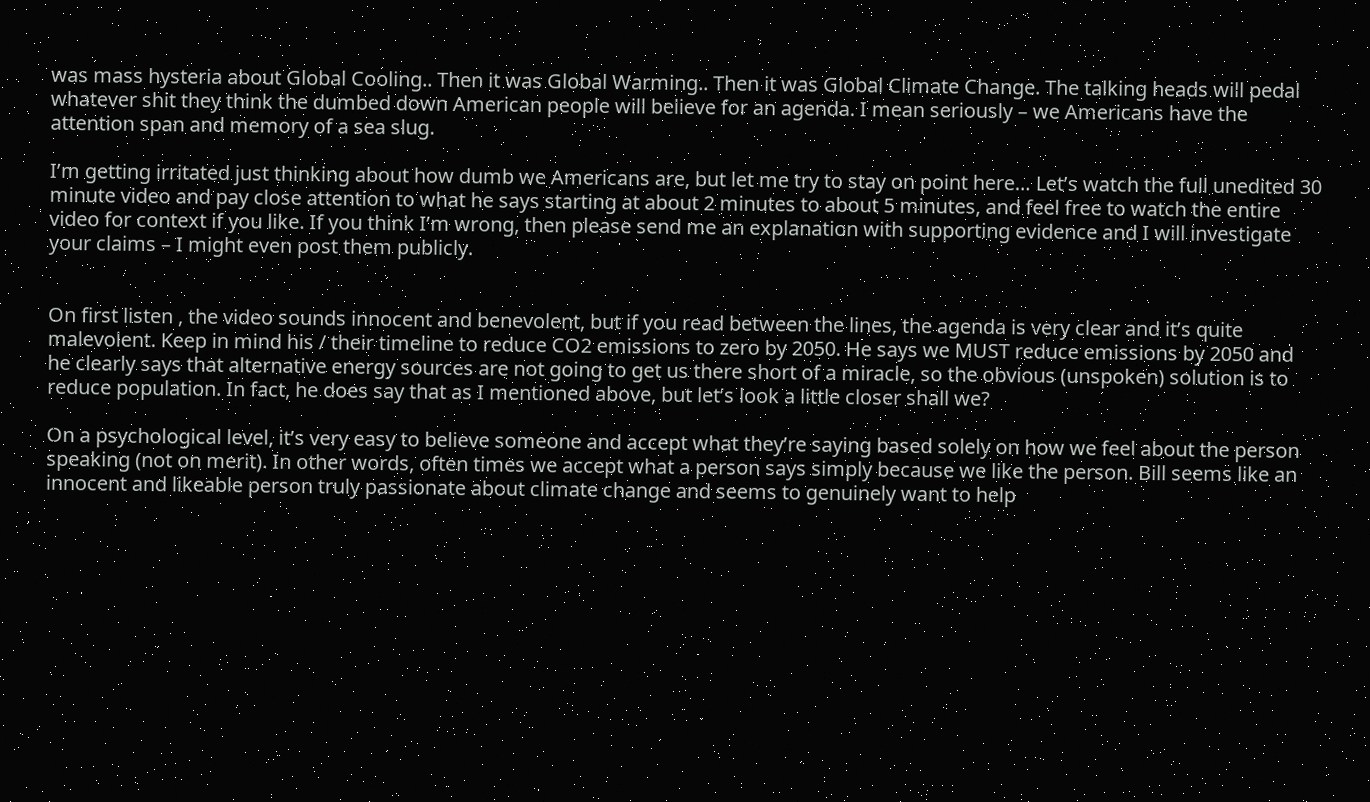was mass hysteria about Global Cooling.. Then it was Global Warming.. Then it was Global Climate Change. The talking heads will pedal whatever shit they think the dumbed down American people will believe for an agenda. I mean seriously – we Americans have the attention span and memory of a sea slug.

I’m getting irritated just thinking about how dumb we Americans are, but let me try to stay on point here… Let’s watch the full unedited 30 minute video and pay close attention to what he says starting at about 2 minutes to about 5 minutes, and feel free to watch the entire video for context if you like. If you think I’m wrong, then please send me an explanation with supporting evidence and I will investigate your claims – I might even post them publicly.


On first listen , the video sounds innocent and benevolent, but if you read between the lines, the agenda is very clear and it’s quite malevolent. Keep in mind his / their timeline to reduce CO2 emissions to zero by 2050. He says we MUST reduce emissions by 2050 and he clearly says that alternative energy sources are not going to get us there short of a miracle, so the obvious (unspoken) solution is to reduce population. In fact, he does say that as I mentioned above, but let’s look a little closer shall we?

On a psychological level, it’s very easy to believe someone and accept what they’re saying based solely on how we feel about the person speaking (not on merit). In other words, often times we accept what a person says simply because we like the person. Bill seems like an innocent and likeable person truly passionate about climate change and seems to genuinely want to help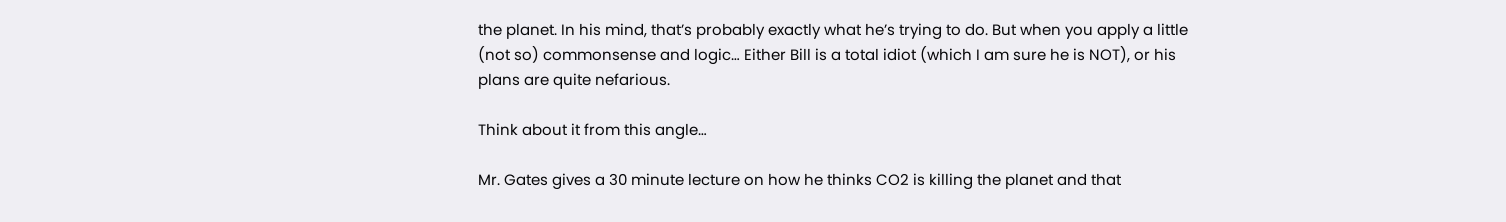the planet. In his mind, that’s probably exactly what he’s trying to do. But when you apply a little (not so) commonsense and logic… Either Bill is a total idiot (which I am sure he is NOT), or his plans are quite nefarious.

Think about it from this angle…

Mr. Gates gives a 30 minute lecture on how he thinks CO2 is killing the planet and that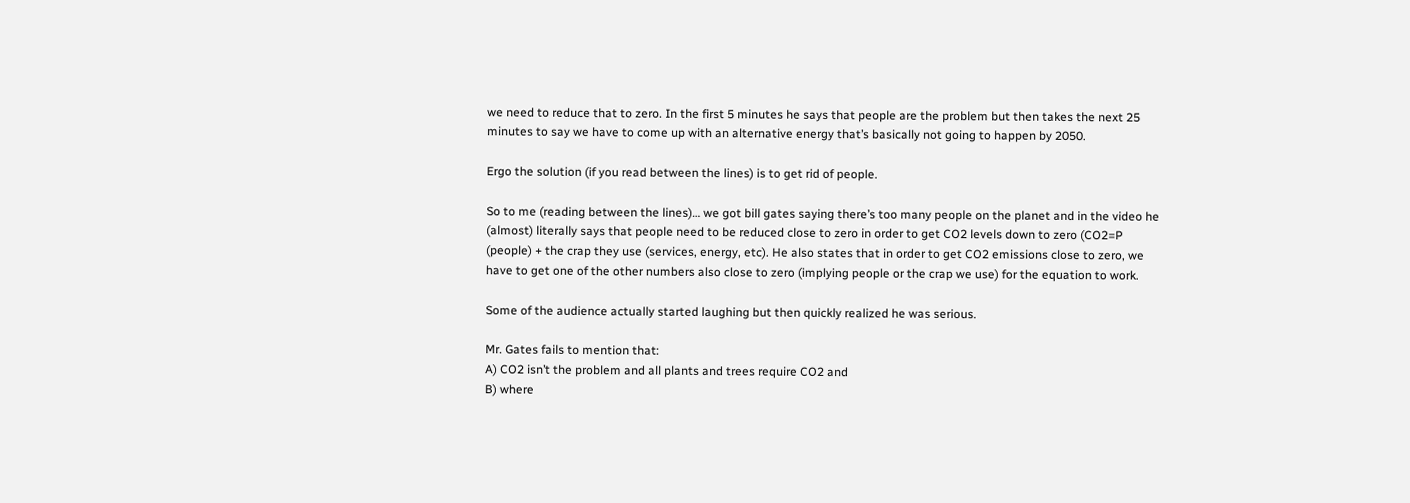we need to reduce that to zero. In the first 5 minutes he says that people are the problem but then takes the next 25 minutes to say we have to come up with an alternative energy that’s basically not going to happen by 2050.

Ergo the solution (if you read between the lines) is to get rid of people.

So to me (reading between the lines)… we got bill gates saying there’s too many people on the planet and in the video he (almost) literally says that people need to be reduced close to zero in order to get CO2 levels down to zero (CO2=P (people) + the crap they use (services, energy, etc). He also states that in order to get CO2 emissions close to zero, we have to get one of the other numbers also close to zero (implying people or the crap we use) for the equation to work.

Some of the audience actually started laughing but then quickly realized he was serious.

Mr. Gates fails to mention that:
A) CO2 isn’t the problem and all plants and trees require CO2 and
B) where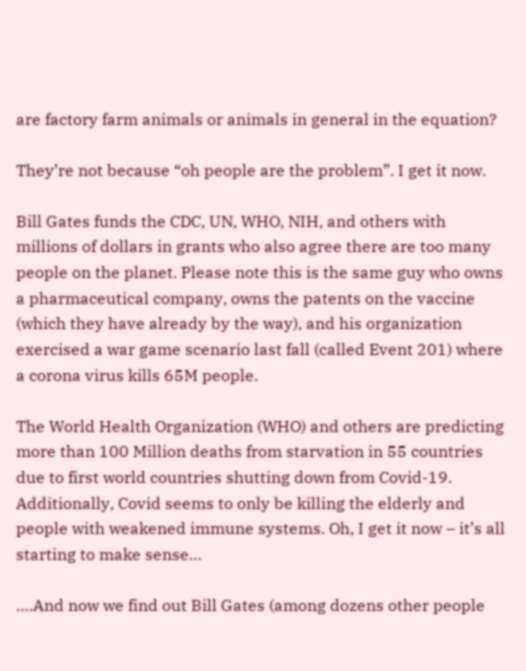are factory farm animals or animals in general in the equation?

They’re not because “oh people are the problem”. I get it now.

Bill Gates funds the CDC, UN, WHO, NIH, and others with millions of dollars in grants who also agree there are too many people on the planet. Please note this is the same guy who owns a pharmaceutical company, owns the patents on the vaccine (which they have already by the way), and his organization exercised a war game scenario last fall (called Event 201) where a corona virus kills 65M people.

The World Health Organization (WHO) and others are predicting more than 100 Million deaths from starvation in 55 countries due to first world countries shutting down from Covid-19. Additionally, Covid seems to only be killing the elderly and people with weakened immune systems. Oh, I get it now – it’s all starting to make sense…

….And now we find out Bill Gates (among dozens other people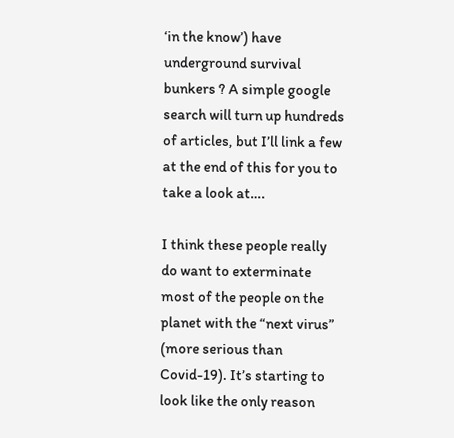‘in the know’) have underground survival bunkers ? A simple google search will turn up hundreds of articles, but I’ll link a few at the end of this for you to take a look at….

I think these people really do want to exterminate most of the people on the planet with the “next virus” (more serious than Covid-19). It’s starting to look like the only reason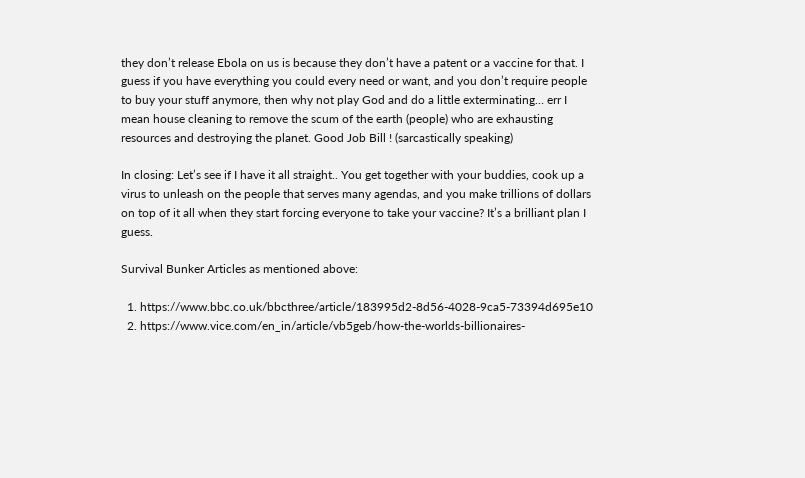they don’t release Ebola on us is because they don’t have a patent or a vaccine for that. I guess if you have everything you could every need or want, and you don’t require people to buy your stuff anymore, then why not play God and do a little exterminating… err I mean house cleaning to remove the scum of the earth (people) who are exhausting resources and destroying the planet. Good Job Bill ! (sarcastically speaking)

In closing: Let’s see if I have it all straight.. You get together with your buddies, cook up a virus to unleash on the people that serves many agendas, and you make trillions of dollars on top of it all when they start forcing everyone to take your vaccine? It’s a brilliant plan I guess.

Survival Bunker Articles as mentioned above:

  1. https://www.bbc.co.uk/bbcthree/article/183995d2-8d56-4028-9ca5-73394d695e10
  2. https://www.vice.com/en_in/article/vb5geb/how-the-worlds-billionaires-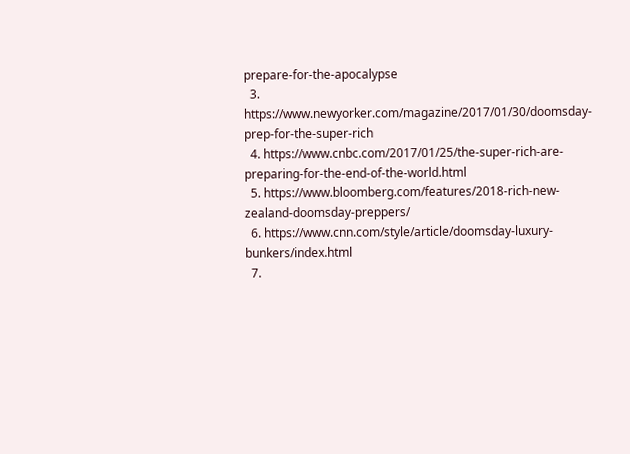prepare-for-the-apocalypse
  3. https://www.newyorker.com/magazine/2017/01/30/doomsday-prep-for-the-super-rich
  4. https://www.cnbc.com/2017/01/25/the-super-rich-are-preparing-for-the-end-of-the-world.html
  5. https://www.bloomberg.com/features/2018-rich-new-zealand-doomsday-preppers/
  6. https://www.cnn.com/style/article/doomsday-luxury-bunkers/index.html
  7.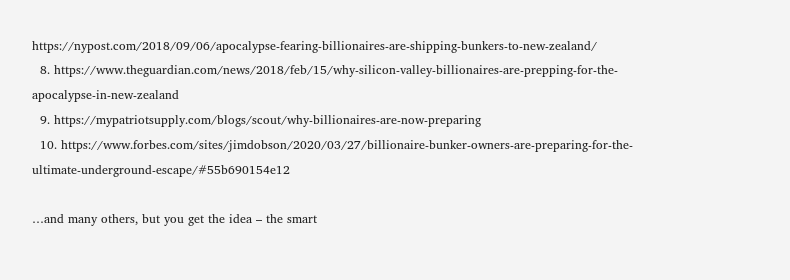https://nypost.com/2018/09/06/apocalypse-fearing-billionaires-are-shipping-bunkers-to-new-zealand/
  8. https://www.theguardian.com/news/2018/feb/15/why-silicon-valley-billionaires-are-prepping-for-the-apocalypse-in-new-zealand
  9. https://mypatriotsupply.com/blogs/scout/why-billionaires-are-now-preparing
  10. https://www.forbes.com/sites/jimdobson/2020/03/27/billionaire-bunker-owners-are-preparing-for-the-ultimate-underground-escape/#55b690154e12

…and many others, but you get the idea – the smart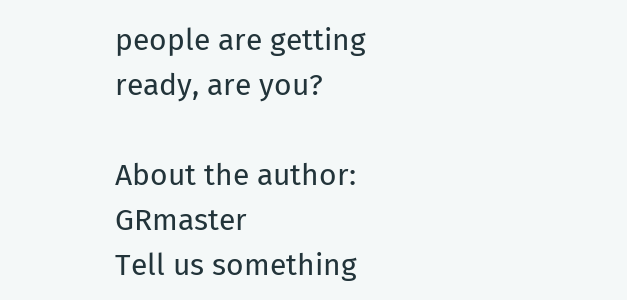people are getting ready, are you?

About the author: GRmaster
Tell us something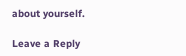about yourself.

Leave a Reply